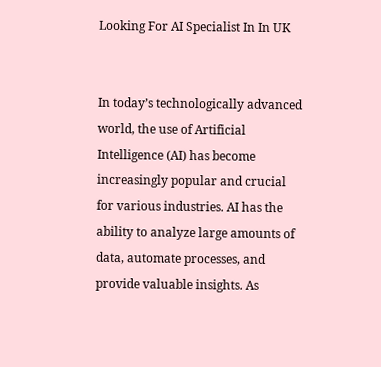Looking For AI Specialist In In UK


In today’s technologically advanced world, the use of Artificial Intelligence (AI) has become increasingly popular and crucial for various industries. AI has the ability to analyze large amounts of data, automate processes, and provide valuable insights. As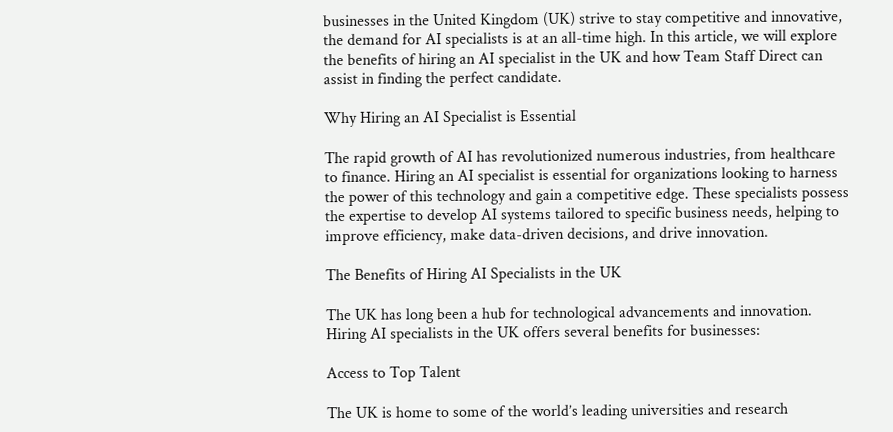businesses in the United Kingdom (UK) strive to stay competitive and innovative, the demand for AI specialists is at an all-time high. In this article, we will explore the benefits of hiring an AI specialist in the UK and how Team Staff Direct can assist in finding the perfect candidate.

Why Hiring an AI Specialist is Essential

The rapid growth of AI has revolutionized numerous industries, from healthcare to finance. Hiring an AI specialist is essential for organizations looking to harness the power of this technology and gain a competitive edge. These specialists possess the expertise to develop AI systems tailored to specific business needs, helping to improve efficiency, make data-driven decisions, and drive innovation.

The Benefits of Hiring AI Specialists in the UK

The UK has long been a hub for technological advancements and innovation. Hiring AI specialists in the UK offers several benefits for businesses:

Access to Top Talent

The UK is home to some of the world’s leading universities and research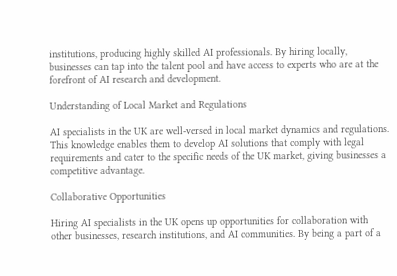institutions, producing highly skilled AI professionals. By hiring locally, businesses can tap into the talent pool and have access to experts who are at the forefront of AI research and development.

Understanding of Local Market and Regulations

AI specialists in the UK are well-versed in local market dynamics and regulations. This knowledge enables them to develop AI solutions that comply with legal requirements and cater to the specific needs of the UK market, giving businesses a competitive advantage.

Collaborative Opportunities

Hiring AI specialists in the UK opens up opportunities for collaboration with other businesses, research institutions, and AI communities. By being a part of a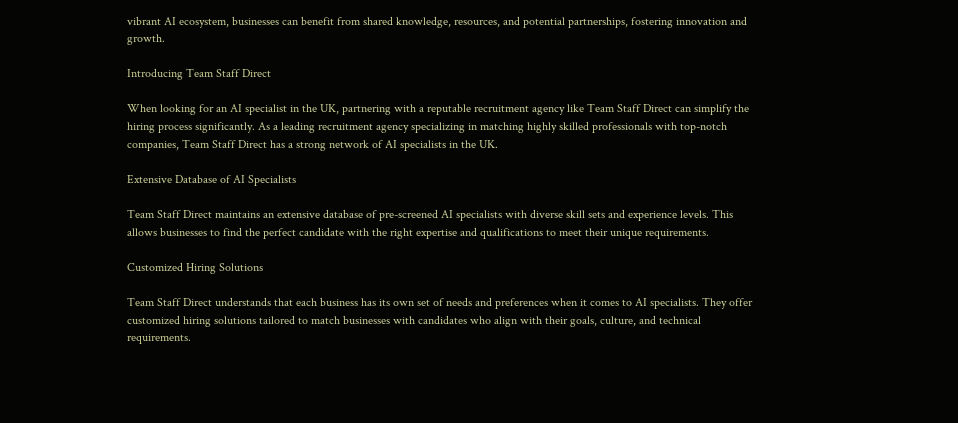vibrant AI ecosystem, businesses can benefit from shared knowledge, resources, and potential partnerships, fostering innovation and growth.

Introducing Team Staff Direct

When looking for an AI specialist in the UK, partnering with a reputable recruitment agency like Team Staff Direct can simplify the hiring process significantly. As a leading recruitment agency specializing in matching highly skilled professionals with top-notch companies, Team Staff Direct has a strong network of AI specialists in the UK.

Extensive Database of AI Specialists

Team Staff Direct maintains an extensive database of pre-screened AI specialists with diverse skill sets and experience levels. This allows businesses to find the perfect candidate with the right expertise and qualifications to meet their unique requirements.

Customized Hiring Solutions

Team Staff Direct understands that each business has its own set of needs and preferences when it comes to AI specialists. They offer customized hiring solutions tailored to match businesses with candidates who align with their goals, culture, and technical requirements.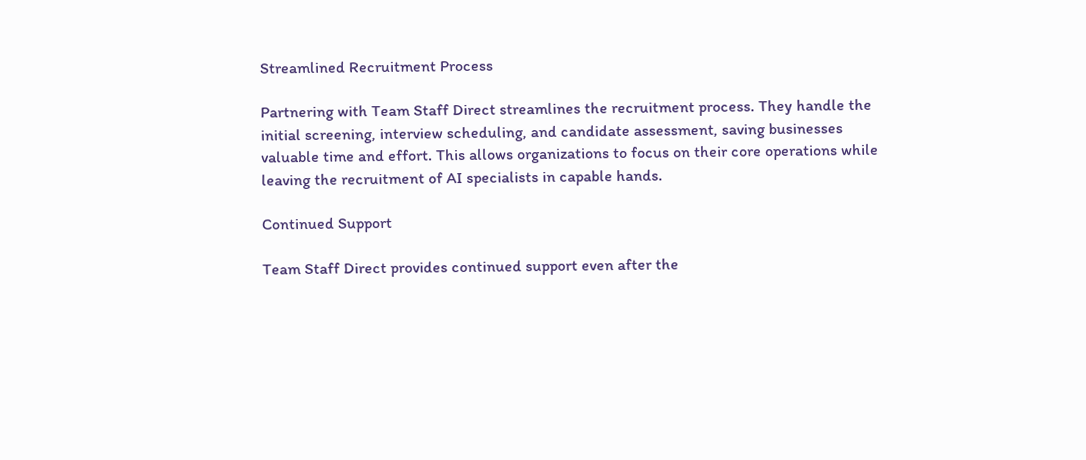Streamlined Recruitment Process

Partnering with Team Staff Direct streamlines the recruitment process. They handle the initial screening, interview scheduling, and candidate assessment, saving businesses valuable time and effort. This allows organizations to focus on their core operations while leaving the recruitment of AI specialists in capable hands.

Continued Support

Team Staff Direct provides continued support even after the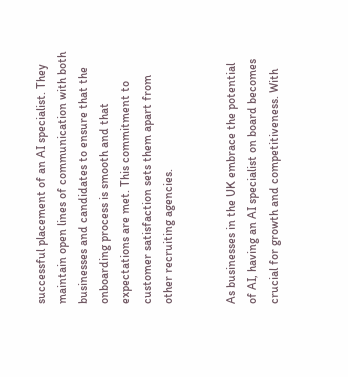successful placement of an AI specialist. They maintain open lines of communication with both businesses and candidates to ensure that the onboarding process is smooth and that expectations are met. This commitment to customer satisfaction sets them apart from other recruiting agencies.


As businesses in the UK embrace the potential of AI, having an AI specialist on board becomes crucial for growth and competitiveness. With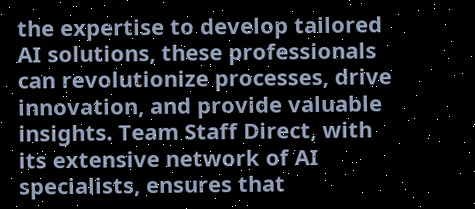the expertise to develop tailored AI solutions, these professionals can revolutionize processes, drive innovation, and provide valuable insights. Team Staff Direct, with its extensive network of AI specialists, ensures that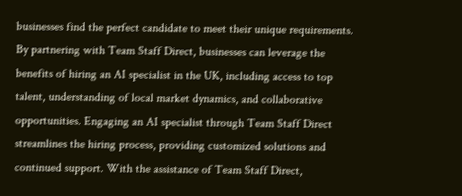businesses find the perfect candidate to meet their unique requirements. By partnering with Team Staff Direct, businesses can leverage the benefits of hiring an AI specialist in the UK, including access to top talent, understanding of local market dynamics, and collaborative opportunities. Engaging an AI specialist through Team Staff Direct streamlines the hiring process, providing customized solutions and continued support. With the assistance of Team Staff Direct,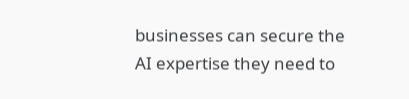businesses can secure the AI expertise they need to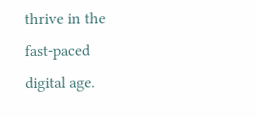thrive in the fast-paced digital age.